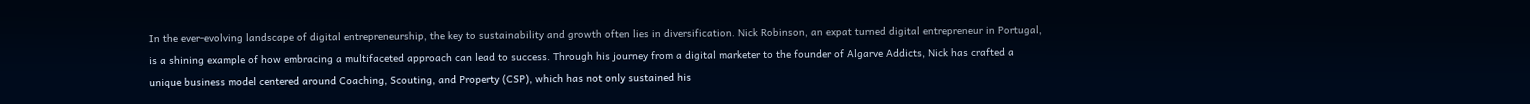In the ever-evolving landscape of digital entrepreneurship, the key to sustainability and growth often lies in diversification. Nick Robinson, an expat turned digital entrepreneur in Portugal, is a shining example of how embracing a multifaceted approach can lead to success. Through his journey from a digital marketer to the founder of Algarve Addicts, Nick has crafted a unique business model centered around Coaching, Scouting, and Property (CSP), which has not only sustained his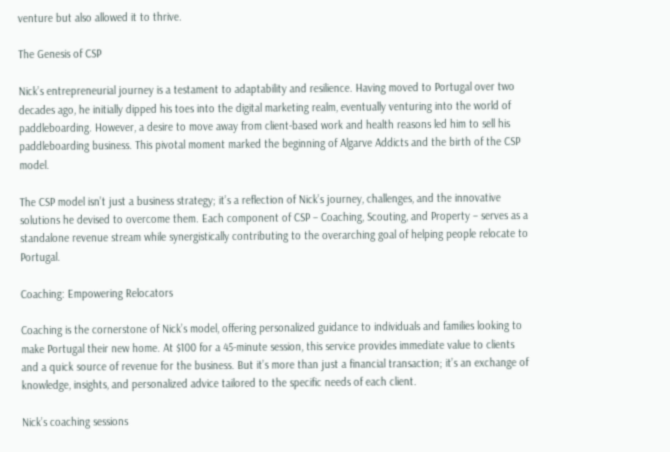venture but also allowed it to thrive.

The Genesis of CSP

Nick’s entrepreneurial journey is a testament to adaptability and resilience. Having moved to Portugal over two decades ago, he initially dipped his toes into the digital marketing realm, eventually venturing into the world of paddleboarding. However, a desire to move away from client-based work and health reasons led him to sell his paddleboarding business. This pivotal moment marked the beginning of Algarve Addicts and the birth of the CSP model.

The CSP model isn’t just a business strategy; it’s a reflection of Nick’s journey, challenges, and the innovative solutions he devised to overcome them. Each component of CSP – Coaching, Scouting, and Property – serves as a standalone revenue stream while synergistically contributing to the overarching goal of helping people relocate to Portugal.

Coaching: Empowering Relocators

Coaching is the cornerstone of Nick’s model, offering personalized guidance to individuals and families looking to make Portugal their new home. At $100 for a 45-minute session, this service provides immediate value to clients and a quick source of revenue for the business. But it’s more than just a financial transaction; it’s an exchange of knowledge, insights, and personalized advice tailored to the specific needs of each client.

Nick’s coaching sessions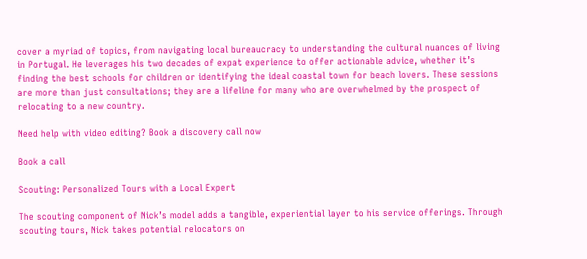cover a myriad of topics, from navigating local bureaucracy to understanding the cultural nuances of living in Portugal. He leverages his two decades of expat experience to offer actionable advice, whether it’s finding the best schools for children or identifying the ideal coastal town for beach lovers. These sessions are more than just consultations; they are a lifeline for many who are overwhelmed by the prospect of relocating to a new country.

Need help with video editing? Book a discovery call now

Book a call

Scouting: Personalized Tours with a Local Expert

The scouting component of Nick’s model adds a tangible, experiential layer to his service offerings. Through scouting tours, Nick takes potential relocators on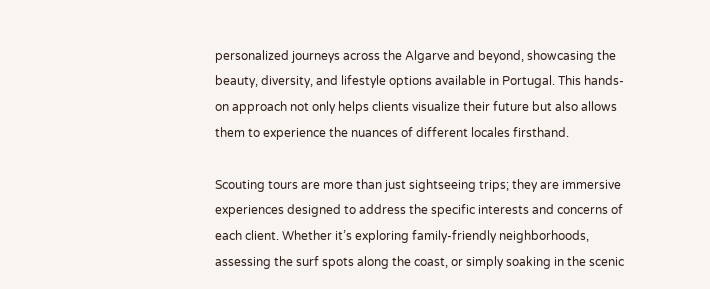personalized journeys across the Algarve and beyond, showcasing the beauty, diversity, and lifestyle options available in Portugal. This hands-on approach not only helps clients visualize their future but also allows them to experience the nuances of different locales firsthand.

Scouting tours are more than just sightseeing trips; they are immersive experiences designed to address the specific interests and concerns of each client. Whether it’s exploring family-friendly neighborhoods, assessing the surf spots along the coast, or simply soaking in the scenic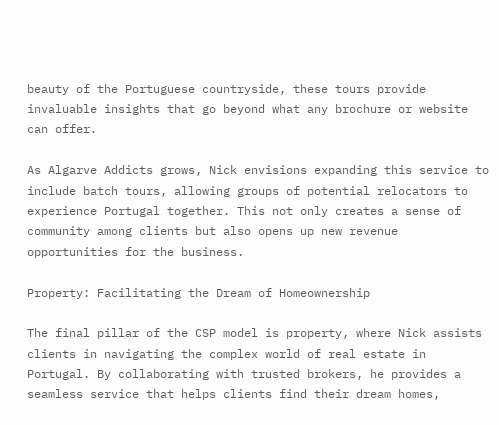beauty of the Portuguese countryside, these tours provide invaluable insights that go beyond what any brochure or website can offer.

As Algarve Addicts grows, Nick envisions expanding this service to include batch tours, allowing groups of potential relocators to experience Portugal together. This not only creates a sense of community among clients but also opens up new revenue opportunities for the business.

Property: Facilitating the Dream of Homeownership

The final pillar of the CSP model is property, where Nick assists clients in navigating the complex world of real estate in Portugal. By collaborating with trusted brokers, he provides a seamless service that helps clients find their dream homes,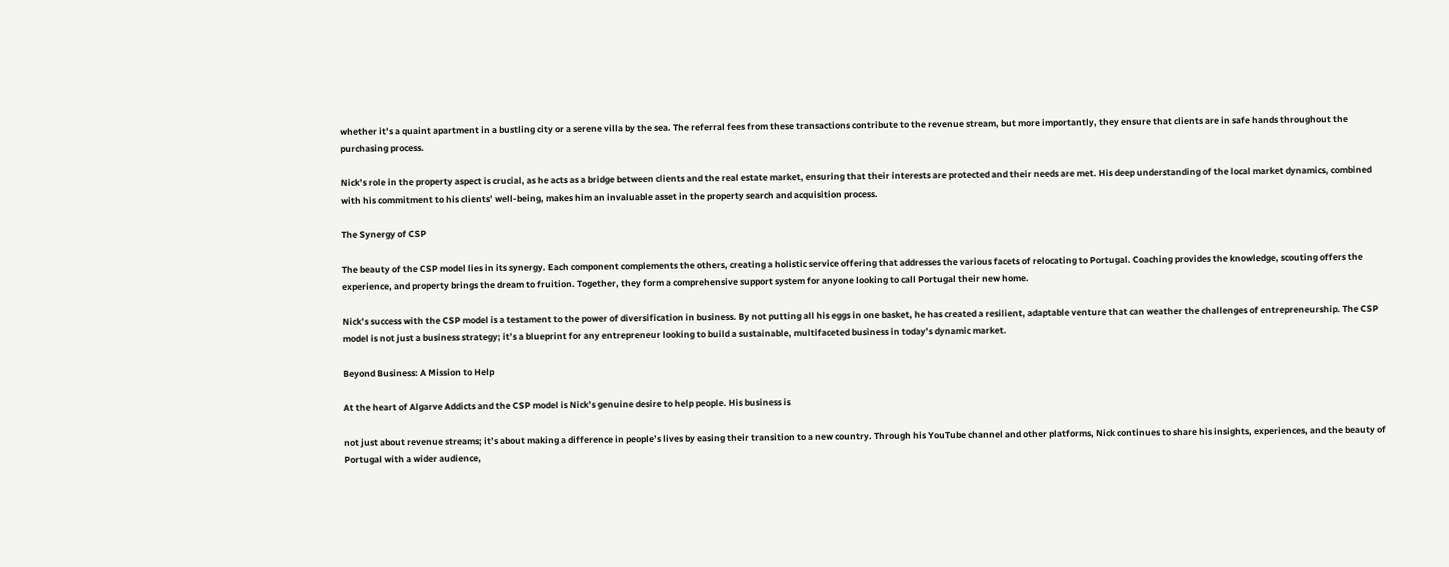whether it’s a quaint apartment in a bustling city or a serene villa by the sea. The referral fees from these transactions contribute to the revenue stream, but more importantly, they ensure that clients are in safe hands throughout the purchasing process.

Nick’s role in the property aspect is crucial, as he acts as a bridge between clients and the real estate market, ensuring that their interests are protected and their needs are met. His deep understanding of the local market dynamics, combined with his commitment to his clients’ well-being, makes him an invaluable asset in the property search and acquisition process.

The Synergy of CSP

The beauty of the CSP model lies in its synergy. Each component complements the others, creating a holistic service offering that addresses the various facets of relocating to Portugal. Coaching provides the knowledge, scouting offers the experience, and property brings the dream to fruition. Together, they form a comprehensive support system for anyone looking to call Portugal their new home.

Nick’s success with the CSP model is a testament to the power of diversification in business. By not putting all his eggs in one basket, he has created a resilient, adaptable venture that can weather the challenges of entrepreneurship. The CSP model is not just a business strategy; it’s a blueprint for any entrepreneur looking to build a sustainable, multifaceted business in today’s dynamic market.

Beyond Business: A Mission to Help

At the heart of Algarve Addicts and the CSP model is Nick’s genuine desire to help people. His business is

not just about revenue streams; it’s about making a difference in people’s lives by easing their transition to a new country. Through his YouTube channel and other platforms, Nick continues to share his insights, experiences, and the beauty of Portugal with a wider audience,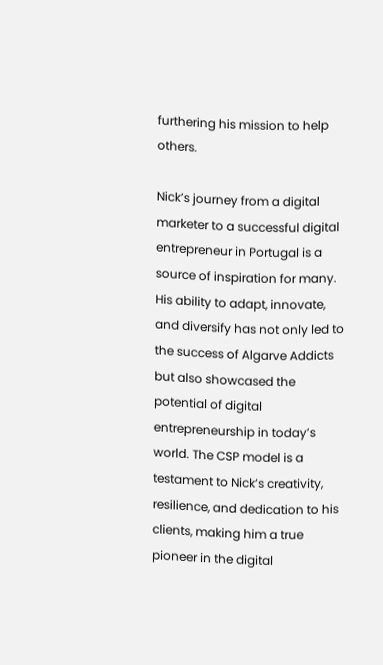furthering his mission to help others.

Nick’s journey from a digital marketer to a successful digital entrepreneur in Portugal is a source of inspiration for many. His ability to adapt, innovate, and diversify has not only led to the success of Algarve Addicts but also showcased the potential of digital entrepreneurship in today’s world. The CSP model is a testament to Nick’s creativity, resilience, and dedication to his clients, making him a true pioneer in the digital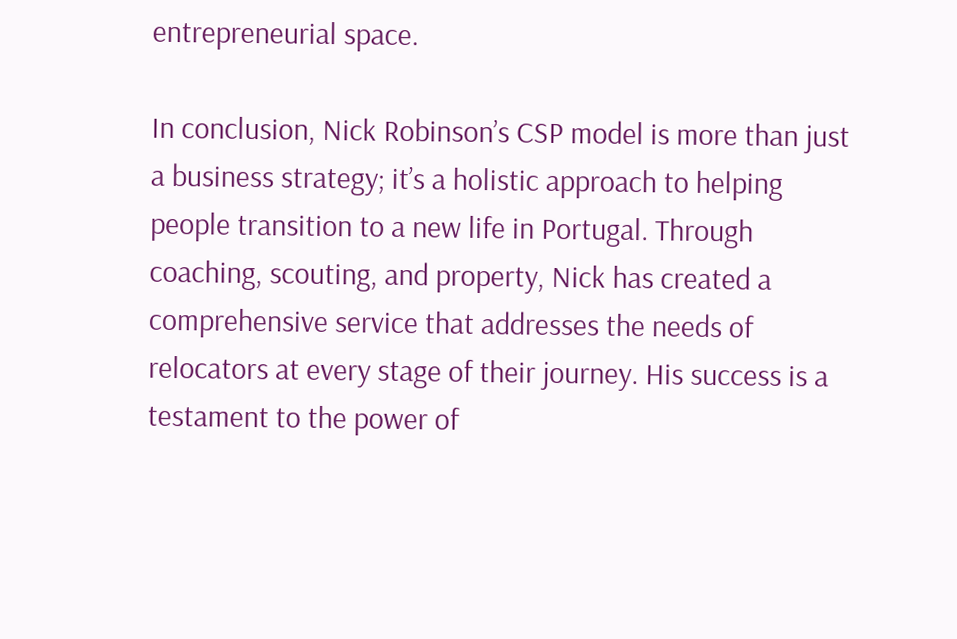entrepreneurial space.

In conclusion, Nick Robinson’s CSP model is more than just a business strategy; it’s a holistic approach to helping people transition to a new life in Portugal. Through coaching, scouting, and property, Nick has created a comprehensive service that addresses the needs of relocators at every stage of their journey. His success is a testament to the power of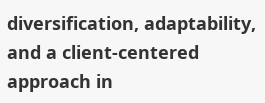diversification, adaptability, and a client-centered approach in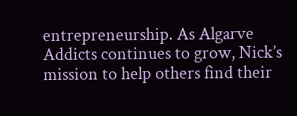entrepreneurship. As Algarve Addicts continues to grow, Nick’s mission to help others find their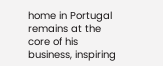home in Portugal remains at the core of his business, inspiring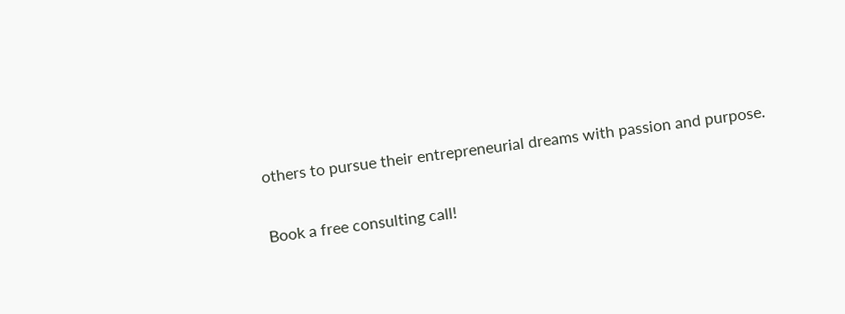others to pursue their entrepreneurial dreams with passion and purpose.

Book a free consulting call!